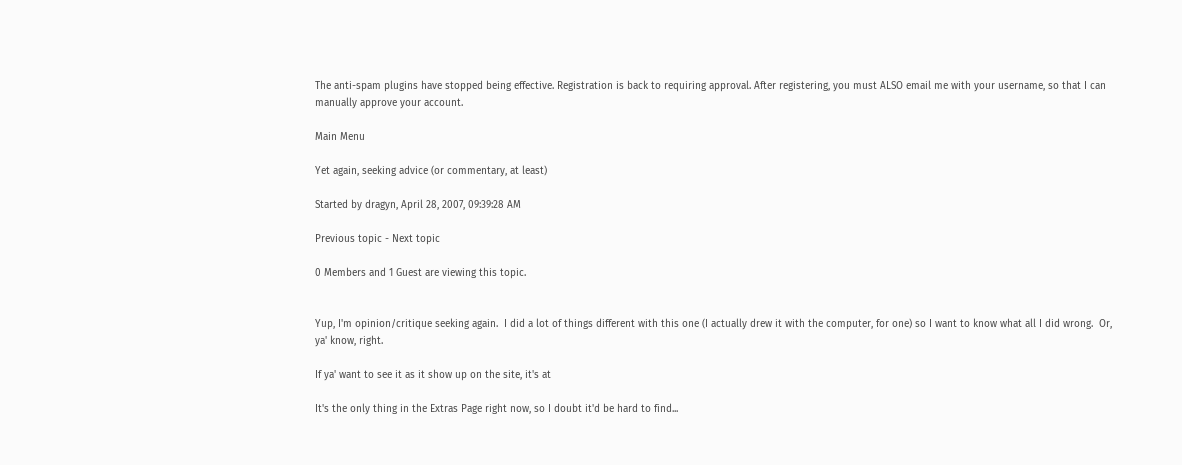The anti-spam plugins have stopped being effective. Registration is back to requiring approval. After registering, you must ALSO email me with your username, so that I can manually approve your account.

Main Menu

Yet again, seeking advice (or commentary, at least)

Started by dragyn, April 28, 2007, 09:39:28 AM

Previous topic - Next topic

0 Members and 1 Guest are viewing this topic.


Yup, I'm opinion/critique seeking again.  I did a lot of things different with this one (I actually drew it with the computer, for one) so I want to know what all I did wrong.  Or, ya' know, right.

If ya' want to see it as it show up on the site, it's at

It's the only thing in the Extras Page right now, so I doubt it'd be hard to find...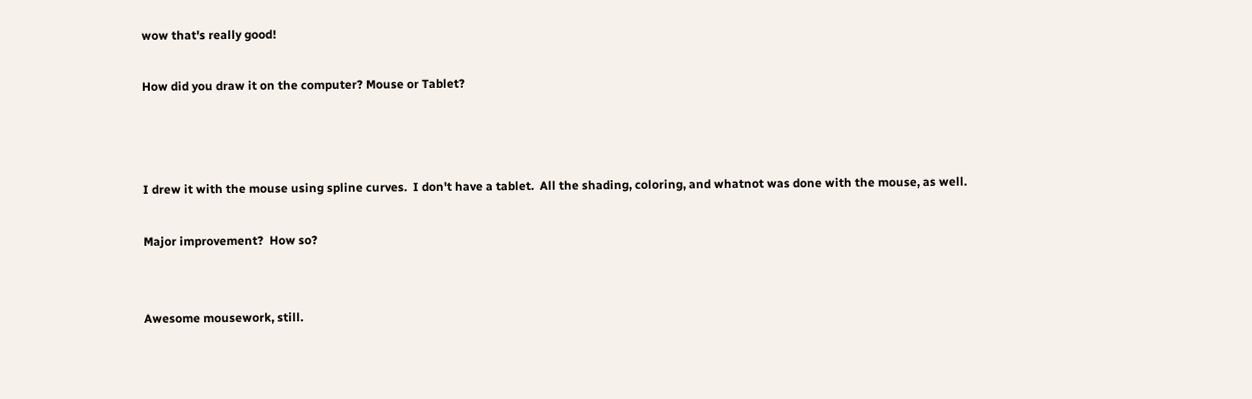wow that's really good!

How did you draw it on the computer? Mouse or Tablet?



I drew it with the mouse using spline curves.  I don't have a tablet.  All the shading, coloring, and whatnot was done with the mouse, as well.

Major improvement?  How so?


Awesome mousework, still.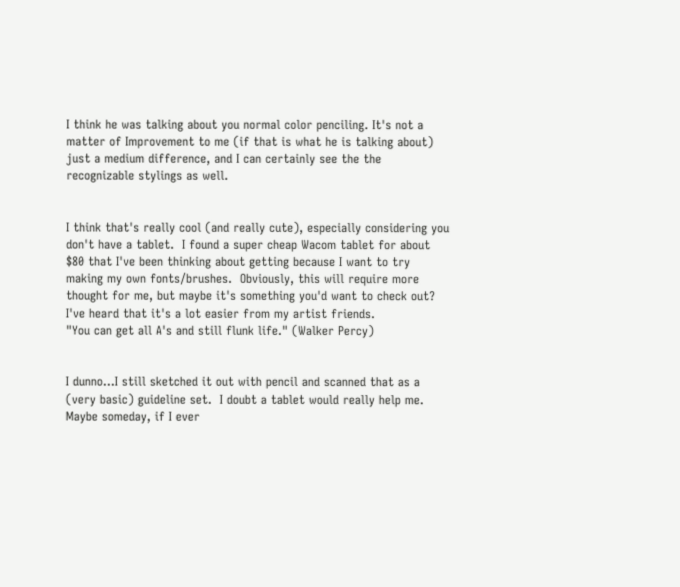I think he was talking about you normal color penciling. It's not a matter of Improvement to me (if that is what he is talking about) just a medium difference, and I can certainly see the the recognizable stylings as well.


I think that's really cool (and really cute), especially considering you don't have a tablet.  I found a super cheap Wacom tablet for about $80 that I've been thinking about getting because I want to try making my own fonts/brushes.  Obviously, this will require more thought for me, but maybe it's something you'd want to check out?  I've heard that it's a lot easier from my artist friends.
"You can get all A's and still flunk life." (Walker Percy)


I dunno...I still sketched it out with pencil and scanned that as a (very basic) guideline set.  I doubt a tablet would really help me.  Maybe someday, if I ever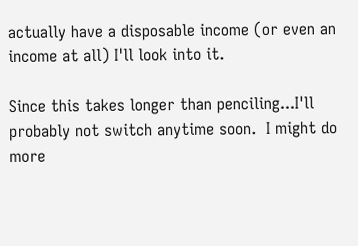actually have a disposable income (or even an income at all) I'll look into it.

Since this takes longer than penciling...I'll probably not switch anytime soon.  I might do more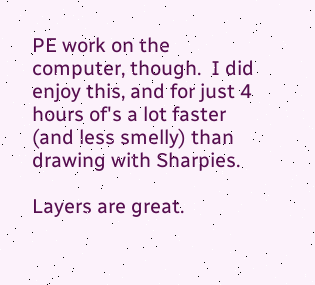PE work on the computer, though.  I did enjoy this, and for just 4 hours of's a lot faster (and less smelly) than drawing with Sharpies.

Layers are great.